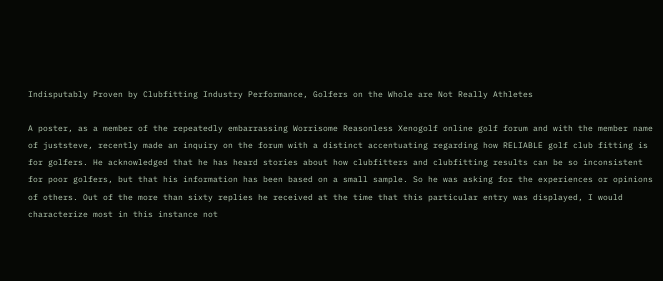Indisputably Proven by Clubfitting Industry Performance, Golfers on the Whole are Not Really Athletes

A poster, as a member of the repeatedly embarrassing Worrisome Reasonless Xenogolf online golf forum and with the member name of juststeve, recently made an inquiry on the forum with a distinct accentuating regarding how RELIABLE golf club fitting is for golfers. He acknowledged that he has heard stories about how clubfitters and clubfitting results can be so inconsistent for poor golfers, but that his information has been based on a small sample. So he was asking for the experiences or opinions of others. Out of the more than sixty replies he received at the time that this particular entry was displayed, I would characterize most in this instance not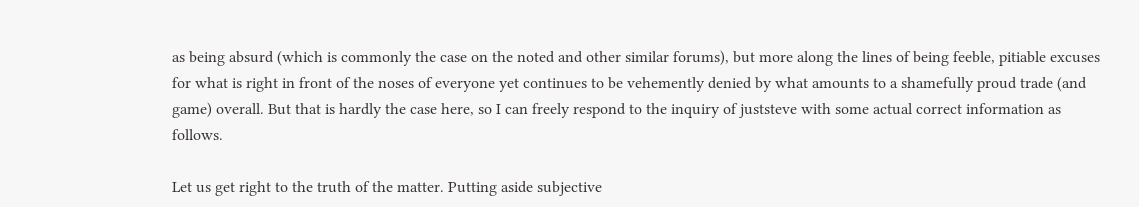as being absurd (which is commonly the case on the noted and other similar forums), but more along the lines of being feeble, pitiable excuses for what is right in front of the noses of everyone yet continues to be vehemently denied by what amounts to a shamefully proud trade (and game) overall. But that is hardly the case here, so I can freely respond to the inquiry of juststeve with some actual correct information as follows.

Let us get right to the truth of the matter. Putting aside subjective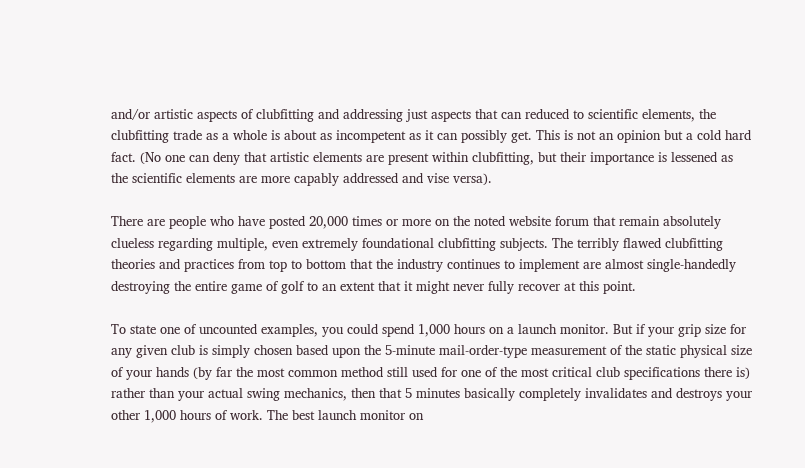and/or artistic aspects of clubfitting and addressing just aspects that can reduced to scientific elements, the clubfitting trade as a whole is about as incompetent as it can possibly get. This is not an opinion but a cold hard fact. (No one can deny that artistic elements are present within clubfitting, but their importance is lessened as the scientific elements are more capably addressed and vise versa).

There are people who have posted 20,000 times or more on the noted website forum that remain absolutely clueless regarding multiple, even extremely foundational clubfitting subjects. The terribly flawed clubfitting theories and practices from top to bottom that the industry continues to implement are almost single-handedly destroying the entire game of golf to an extent that it might never fully recover at this point.

To state one of uncounted examples, you could spend 1,000 hours on a launch monitor. But if your grip size for any given club is simply chosen based upon the 5-minute mail-order-type measurement of the static physical size of your hands (by far the most common method still used for one of the most critical club specifications there is) rather than your actual swing mechanics, then that 5 minutes basically completely invalidates and destroys your other 1,000 hours of work. The best launch monitor on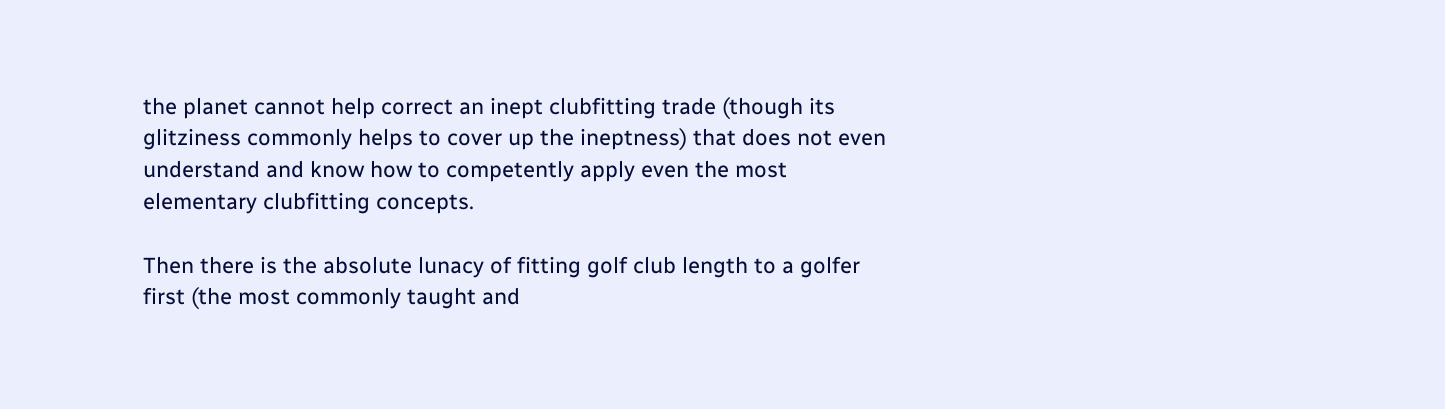the planet cannot help correct an inept clubfitting trade (though its glitziness commonly helps to cover up the ineptness) that does not even understand and know how to competently apply even the most elementary clubfitting concepts.

Then there is the absolute lunacy of fitting golf club length to a golfer first (the most commonly taught and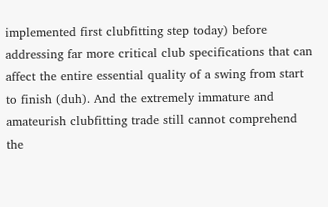implemented first clubfitting step today) before addressing far more critical club specifications that can affect the entire essential quality of a swing from start to finish (duh). And the extremely immature and amateurish clubfitting trade still cannot comprehend the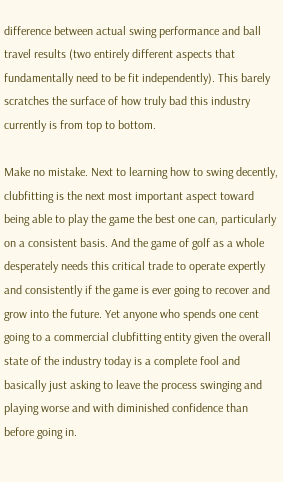difference between actual swing performance and ball travel results (two entirely different aspects that fundamentally need to be fit independently). This barely scratches the surface of how truly bad this industry currently is from top to bottom.

Make no mistake. Next to learning how to swing decently, clubfitting is the next most important aspect toward being able to play the game the best one can, particularly on a consistent basis. And the game of golf as a whole desperately needs this critical trade to operate expertly and consistently if the game is ever going to recover and grow into the future. Yet anyone who spends one cent going to a commercial clubfitting entity given the overall state of the industry today is a complete fool and basically just asking to leave the process swinging and playing worse and with diminished confidence than before going in.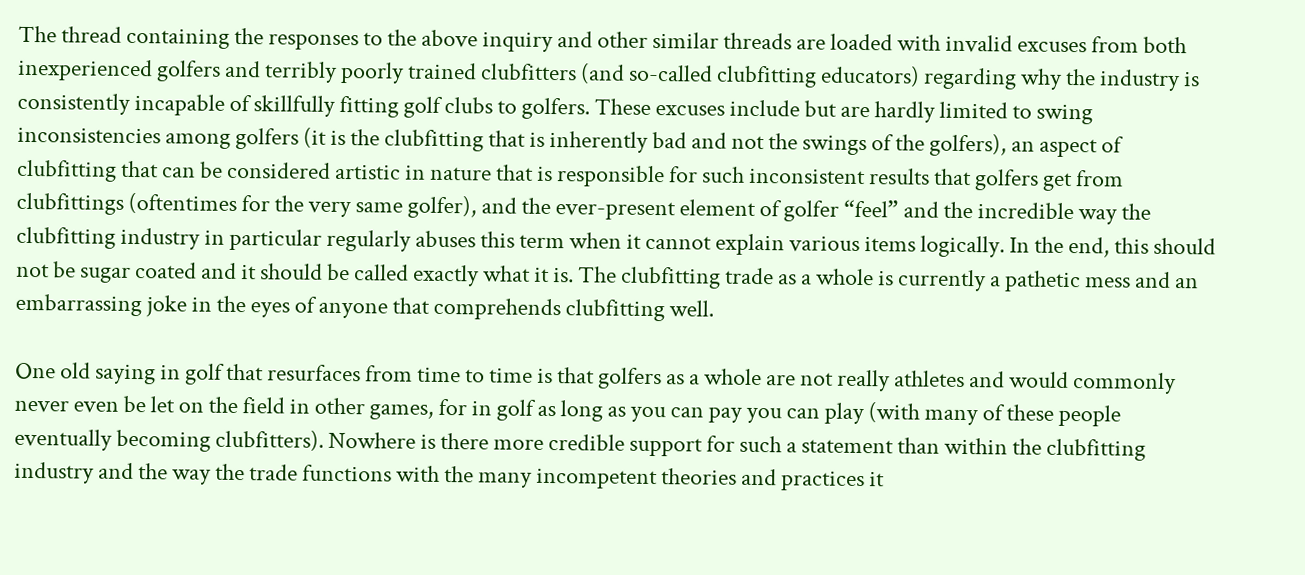The thread containing the responses to the above inquiry and other similar threads are loaded with invalid excuses from both inexperienced golfers and terribly poorly trained clubfitters (and so-called clubfitting educators) regarding why the industry is consistently incapable of skillfully fitting golf clubs to golfers. These excuses include but are hardly limited to swing inconsistencies among golfers (it is the clubfitting that is inherently bad and not the swings of the golfers), an aspect of clubfitting that can be considered artistic in nature that is responsible for such inconsistent results that golfers get from clubfittings (oftentimes for the very same golfer), and the ever-present element of golfer “feel” and the incredible way the clubfitting industry in particular regularly abuses this term when it cannot explain various items logically. In the end, this should not be sugar coated and it should be called exactly what it is. The clubfitting trade as a whole is currently a pathetic mess and an embarrassing joke in the eyes of anyone that comprehends clubfitting well.

One old saying in golf that resurfaces from time to time is that golfers as a whole are not really athletes and would commonly never even be let on the field in other games, for in golf as long as you can pay you can play (with many of these people eventually becoming clubfitters). Nowhere is there more credible support for such a statement than within the clubfitting industry and the way the trade functions with the many incompetent theories and practices it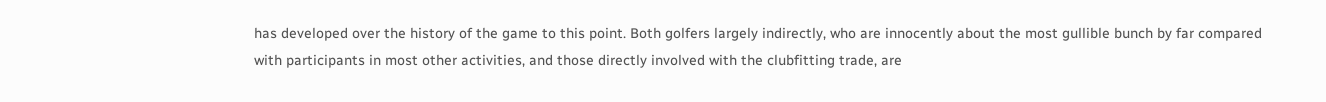has developed over the history of the game to this point. Both golfers largely indirectly, who are innocently about the most gullible bunch by far compared with participants in most other activities, and those directly involved with the clubfitting trade, are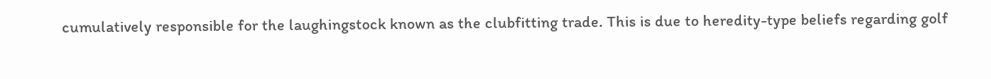cumulatively responsible for the laughingstock known as the clubfitting trade. This is due to heredity-type beliefs regarding golf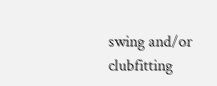swing and/or clubfitting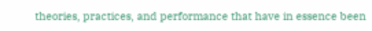theories, practices, and performance that have in essence been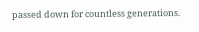passed down for countless generations.